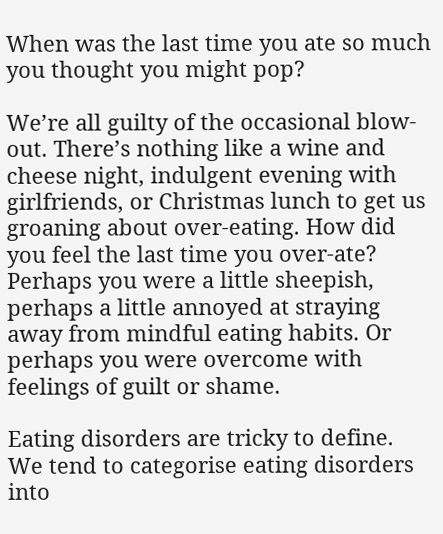When was the last time you ate so much you thought you might pop?

We’re all guilty of the occasional blow-out. There’s nothing like a wine and cheese night, indulgent evening with girlfriends, or Christmas lunch to get us groaning about over-eating. How did you feel the last time you over-ate? Perhaps you were a little sheepish, perhaps a little annoyed at straying away from mindful eating habits. Or perhaps you were overcome with feelings of guilt or shame.

Eating disorders are tricky to define. We tend to categorise eating disorders into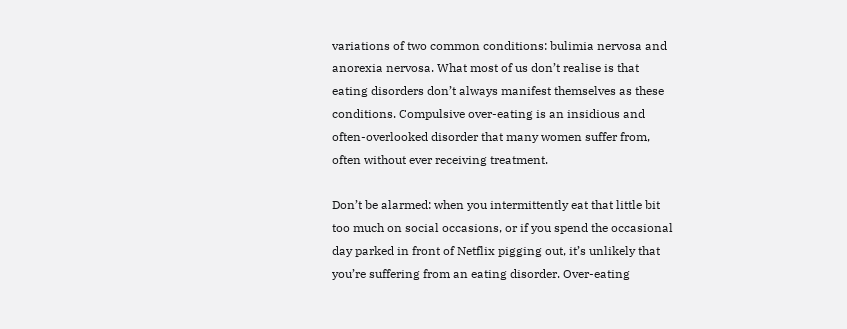variations of two common conditions: bulimia nervosa and anorexia nervosa. What most of us don’t realise is that eating disorders don’t always manifest themselves as these conditions. Compulsive over-eating is an insidious and often-overlooked disorder that many women suffer from, often without ever receiving treatment.

Don’t be alarmed: when you intermittently eat that little bit too much on social occasions, or if you spend the occasional day parked in front of Netflix pigging out, it’s unlikely that you’re suffering from an eating disorder. Over-eating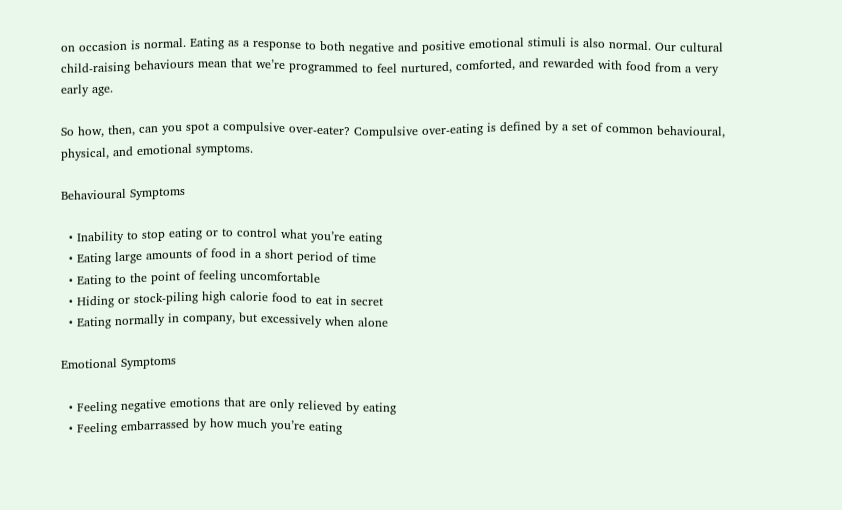on occasion is normal. Eating as a response to both negative and positive emotional stimuli is also normal. Our cultural child-raising behaviours mean that we’re programmed to feel nurtured, comforted, and rewarded with food from a very early age.

So how, then, can you spot a compulsive over-eater? Compulsive over-eating is defined by a set of common behavioural, physical, and emotional symptoms.

Behavioural Symptoms

  • Inability to stop eating or to control what you’re eating
  • Eating large amounts of food in a short period of time
  • Eating to the point of feeling uncomfortable
  • Hiding or stock-piling high calorie food to eat in secret
  • Eating normally in company, but excessively when alone

Emotional Symptoms

  • Feeling negative emotions that are only relieved by eating
  • Feeling embarrassed by how much you’re eating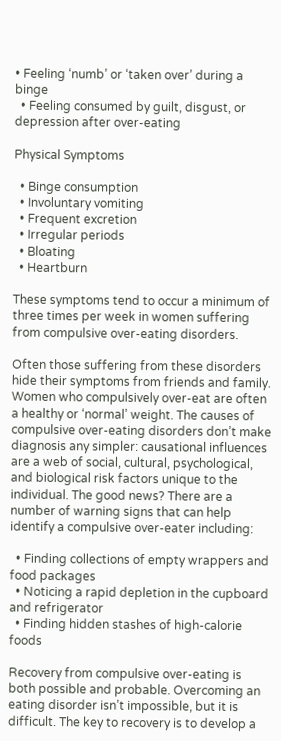• Feeling ‘numb’ or ‘taken over’ during a binge
  • Feeling consumed by guilt, disgust, or depression after over-eating

Physical Symptoms

  • Binge consumption
  • Involuntary vomiting
  • Frequent excretion
  • Irregular periods
  • Bloating
  • Heartburn

These symptoms tend to occur a minimum of three times per week in women suffering from compulsive over-eating disorders.

Often those suffering from these disorders hide their symptoms from friends and family. Women who compulsively over-eat are often a healthy or ‘normal’ weight. The causes of compulsive over-eating disorders don’t make diagnosis any simpler: causational influences are a web of social, cultural, psychological, and biological risk factors unique to the individual. The good news? There are a number of warning signs that can help identify a compulsive over-eater including:

  • Finding collections of empty wrappers and food packages
  • Noticing a rapid depletion in the cupboard and refrigerator
  • Finding hidden stashes of high-calorie foods

Recovery from compulsive over-eating is both possible and probable. Overcoming an eating disorder isn’t impossible, but it is difficult. The key to recovery is to develop a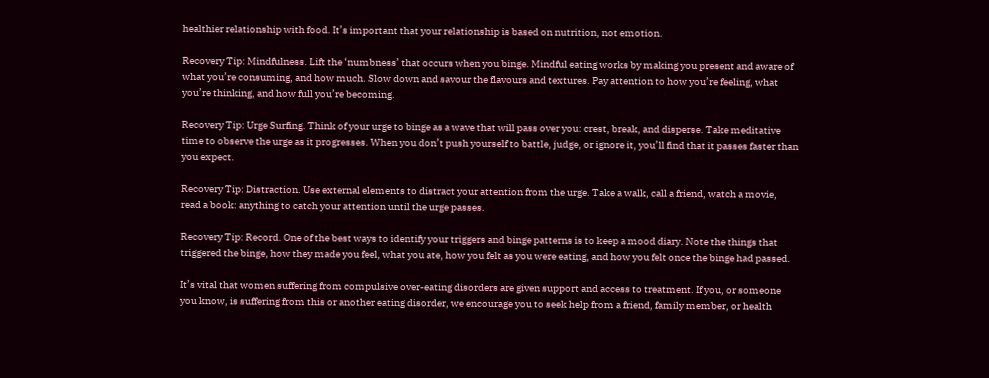healthier relationship with food. It’s important that your relationship is based on nutrition, not emotion.

Recovery Tip: Mindfulness. Lift the ‘numbness’ that occurs when you binge. Mindful eating works by making you present and aware of what you’re consuming, and how much. Slow down and savour the flavours and textures. Pay attention to how you’re feeling, what you’re thinking, and how full you’re becoming.

Recovery Tip: Urge Surfing. Think of your urge to binge as a wave that will pass over you: crest, break, and disperse. Take meditative time to observe the urge as it progresses. When you don’t push yourself to battle, judge, or ignore it, you’ll find that it passes faster than you expect.

Recovery Tip: Distraction. Use external elements to distract your attention from the urge. Take a walk, call a friend, watch a movie, read a book: anything to catch your attention until the urge passes.

Recovery Tip: Record. One of the best ways to identify your triggers and binge patterns is to keep a mood diary. Note the things that triggered the binge, how they made you feel, what you ate, how you felt as you were eating, and how you felt once the binge had passed.

It’s vital that women suffering from compulsive over-eating disorders are given support and access to treatment. If you, or someone you know, is suffering from this or another eating disorder, we encourage you to seek help from a friend, family member, or health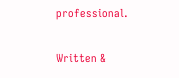professional.

Written &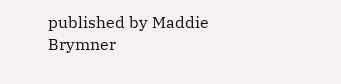published by Maddie Brymner